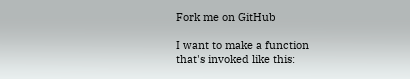Fork me on GitHub

I want to make a function that's invoked like this: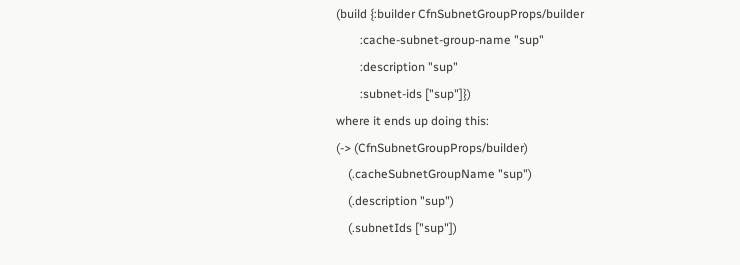(build {:builder CfnSubnetGroupProps/builder
        :cache-subnet-group-name "sup"
        :description "sup"
        :subnet-ids ["sup"]})
where it ends up doing this:
(-> (CfnSubnetGroupProps/builder)
    (.cacheSubnetGroupName "sup")
    (.description "sup")
    (.subnetIds ["sup"])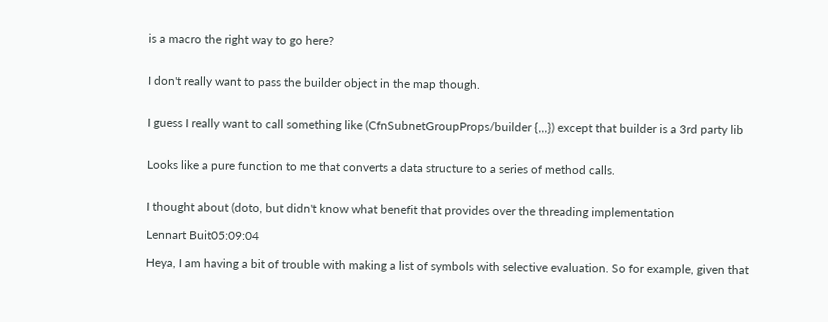is a macro the right way to go here?


I don't really want to pass the builder object in the map though.


I guess I really want to call something like (CfnSubnetGroupProps/builder {,,,}) except that builder is a 3rd party lib


Looks like a pure function to me that converts a data structure to a series of method calls.


I thought about (doto, but didn't know what benefit that provides over the threading implementation

Lennart Buit05:09:04

Heya, I am having a bit of trouble with making a list of symbols with selective evaluation. So for example, given that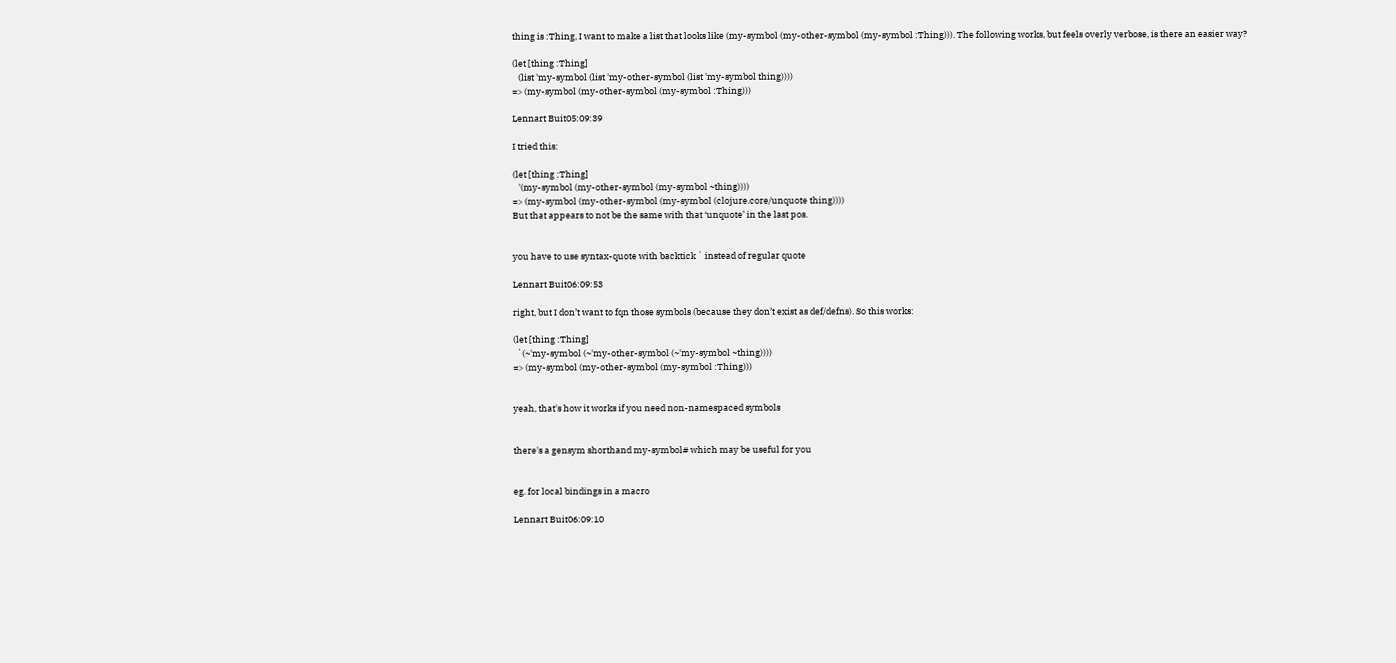thing is :Thing, I want to make a list that looks like (my-symbol (my-other-symbol (my-symbol :Thing))). The following works, but feels overly verbose, is there an easier way?

(let [thing :Thing]
   (list 'my-symbol (list 'my-other-symbol (list 'my-symbol thing))))
=> (my-symbol (my-other-symbol (my-symbol :Thing)))

Lennart Buit05:09:39

I tried this:

(let [thing :Thing]
   '(my-symbol (my-other-symbol (my-symbol ~thing))))
=> (my-symbol (my-other-symbol (my-symbol (clojure.core/unquote thing))))
But that appears to not be the same with that ‘unquote’ in the last pos.


you have to use syntax-quote with backtick ` instead of regular quote

Lennart Buit06:09:53

right, but I don’t want to fqn those symbols (because they don’t exist as def/defns). So this works:

(let [thing :Thing]
  `(~'my-symbol (~'my-other-symbol (~'my-symbol ~thing))))
=> (my-symbol (my-other-symbol (my-symbol :Thing)))


yeah, that's how it works if you need non-namespaced symbols


there's a gensym shorthand my-symbol# which may be useful for you


eg. for local bindings in a macro

Lennart Buit06:09:10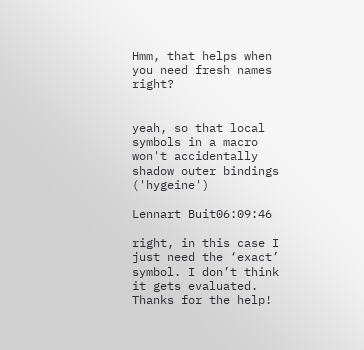Hmm, that helps when you need fresh names right?


yeah, so that local symbols in a macro won't accidentally shadow outer bindings ('hygeine')

Lennart Buit06:09:46

right, in this case I just need the ‘exact’ symbol. I don’t think it gets evaluated. Thanks for the help!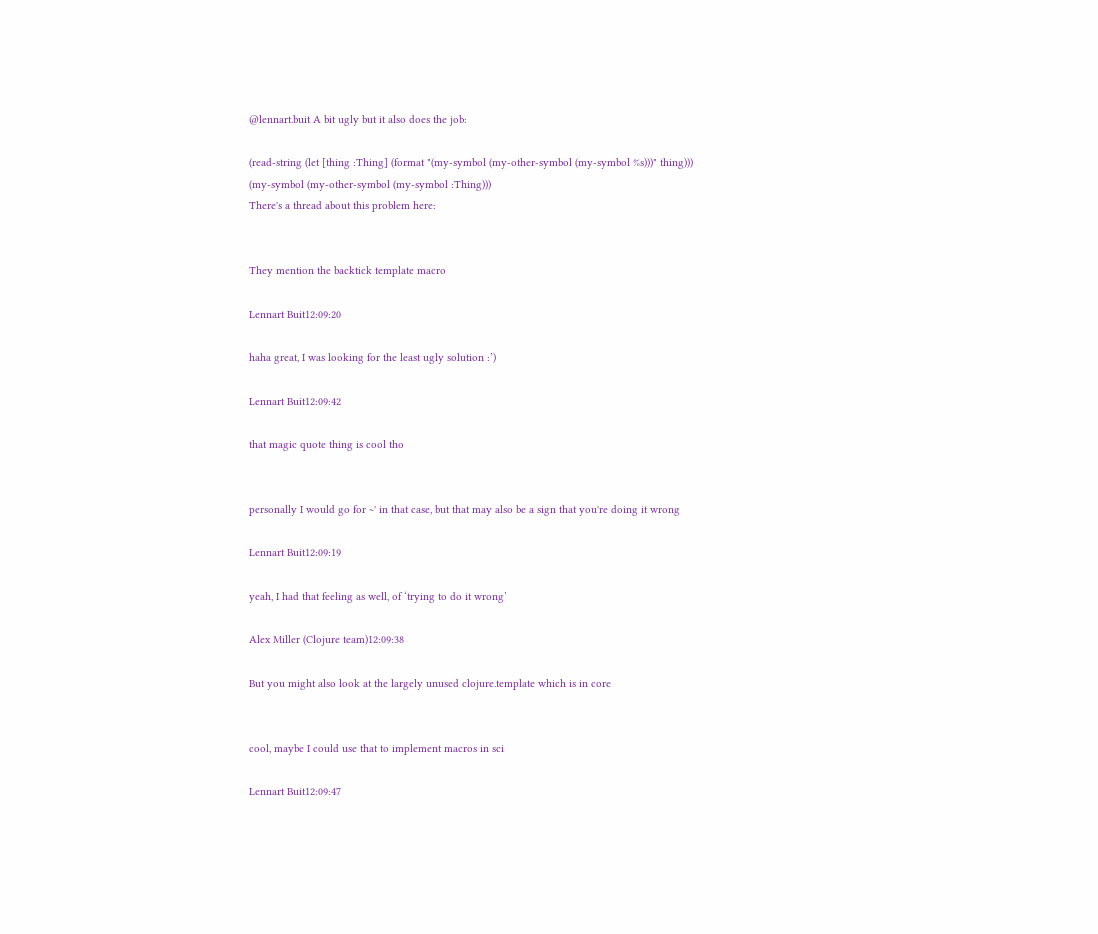@lennart.buit A bit ugly but it also does the job:

(read-string (let [thing :Thing] (format "(my-symbol (my-other-symbol (my-symbol %s)))" thing)))
(my-symbol (my-other-symbol (my-symbol :Thing)))
There's a thread about this problem here:


They mention the backtick template macro

Lennart Buit12:09:20

haha great, I was looking for the least ugly solution :’)

Lennart Buit12:09:42

that magic quote thing is cool tho


personally I would go for ~' in that case, but that may also be a sign that you're doing it wrong

Lennart Buit12:09:19

yeah, I had that feeling as well, of ‘trying to do it wrong’

Alex Miller (Clojure team)12:09:38

But you might also look at the largely unused clojure.template which is in core


cool, maybe I could use that to implement macros in sci

Lennart Buit12:09:47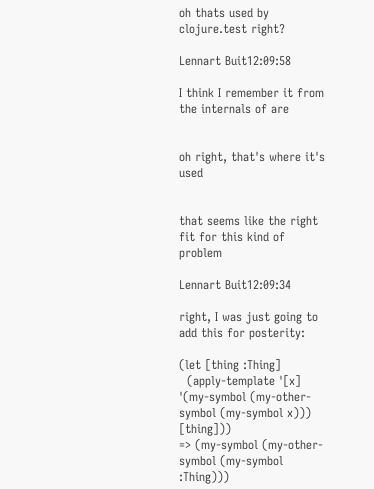oh thats used by clojure.test right?

Lennart Buit12:09:58

I think I remember it from the internals of are


oh right, that's where it's used


that seems like the right fit for this kind of problem

Lennart Buit12:09:34

right, I was just going to add this for posterity:

(let [thing :Thing]
  (apply-template '[x] '(my-symbol (my-other-symbol (my-symbol x))) [thing]))
=> (my-symbol (my-other-symbol (my-symbol :Thing)))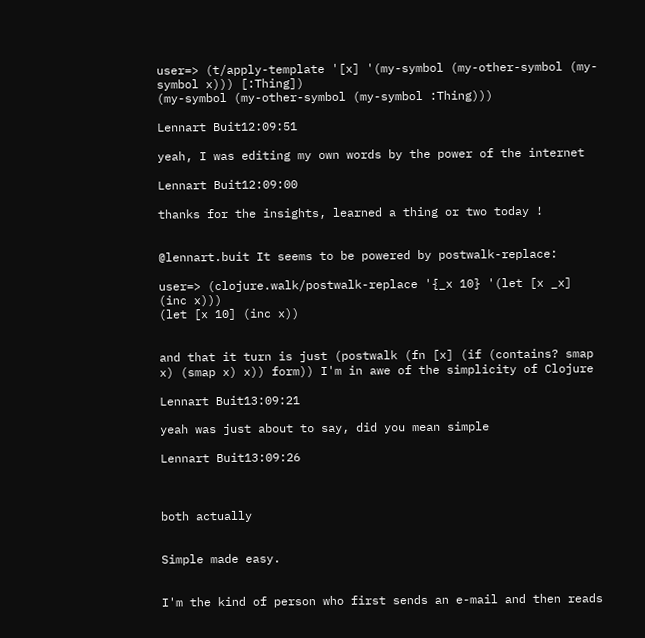user=> (t/apply-template '[x] '(my-symbol (my-other-symbol (my-symbol x))) [:Thing])
(my-symbol (my-other-symbol (my-symbol :Thing)))

Lennart Buit12:09:51

yeah, I was editing my own words by the power of the internet

Lennart Buit12:09:00

thanks for the insights, learned a thing or two today !


@lennart.buit It seems to be powered by postwalk-replace:

user=> (clojure.walk/postwalk-replace '{_x 10} '(let [x _x] (inc x)))
(let [x 10] (inc x))


and that it turn is just (postwalk (fn [x] (if (contains? smap x) (smap x) x)) form)) I'm in awe of the simplicity of Clojure

Lennart Buit13:09:21

yeah was just about to say, did you mean simple

Lennart Buit13:09:26



both actually


Simple made easy.


I'm the kind of person who first sends an e-mail and then reads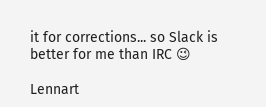it for corrections... so Slack is better for me than IRC 😉

Lennart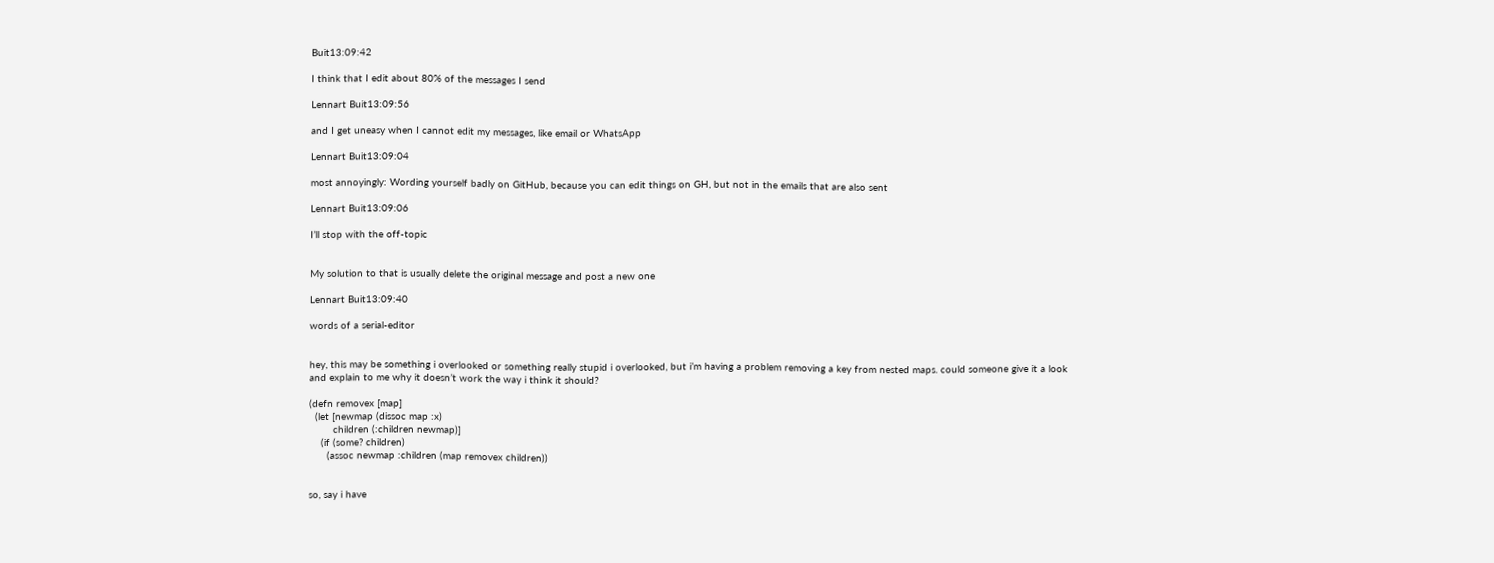Buit13:09:42

I think that I edit about 80% of the messages I send

Lennart Buit13:09:56

and I get uneasy when I cannot edit my messages, like email or WhatsApp

Lennart Buit13:09:04

most annoyingly: Wording yourself badly on GitHub, because you can edit things on GH, but not in the emails that are also sent

Lennart Buit13:09:06

I’ll stop with the off-topic


My solution to that is usually delete the original message and post a new one

Lennart Buit13:09:40

words of a serial-editor


hey, this may be something i overlooked or something really stupid i overlooked, but i’m having a problem removing a key from nested maps. could someone give it a look and explain to me why it doesn’t work the way i think it should?

(defn removex [map]
  (let [newmap (dissoc map :x)
        children (:children newmap)]
    (if (some? children)
      (assoc newmap :children (map removex children))


so, say i have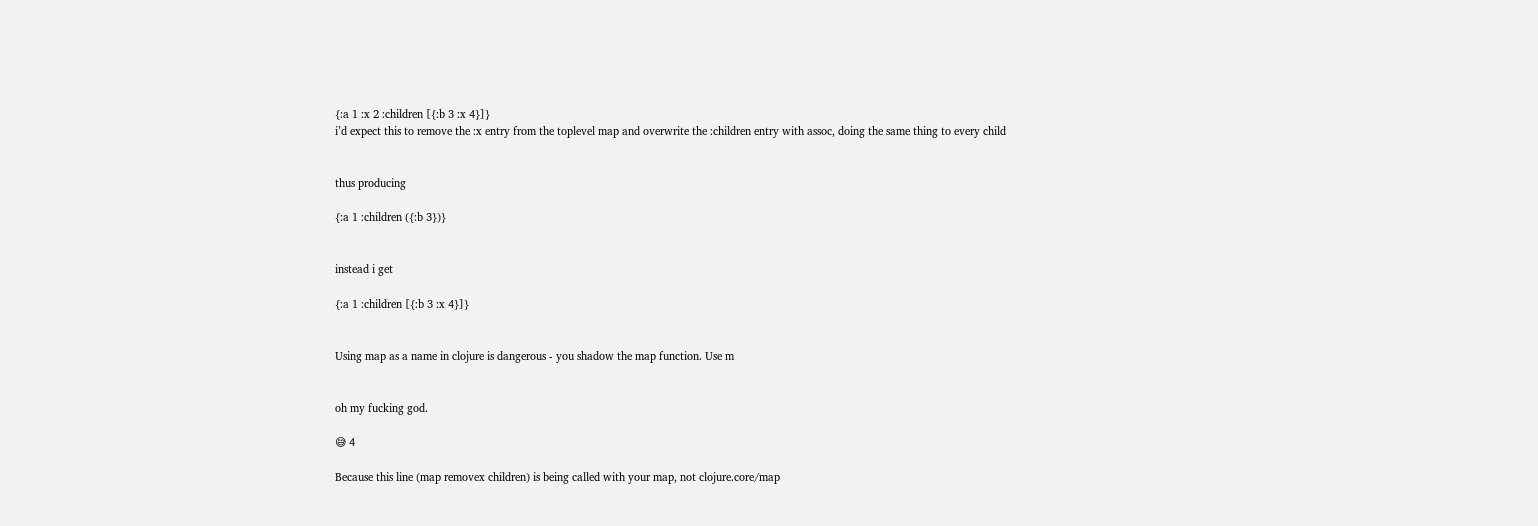{:a 1 :x 2 :children [{:b 3 :x 4}]}
i’d expect this to remove the :x entry from the toplevel map and overwrite the :children entry with assoc, doing the same thing to every child


thus producing

{:a 1 :children ({:b 3})}


instead i get

{:a 1 :children [{:b 3 :x 4}]}


Using map as a name in clojure is dangerous - you shadow the map function. Use m


oh my fucking god.

😅 4

Because this line (map removex children) is being called with your map, not clojure.core/map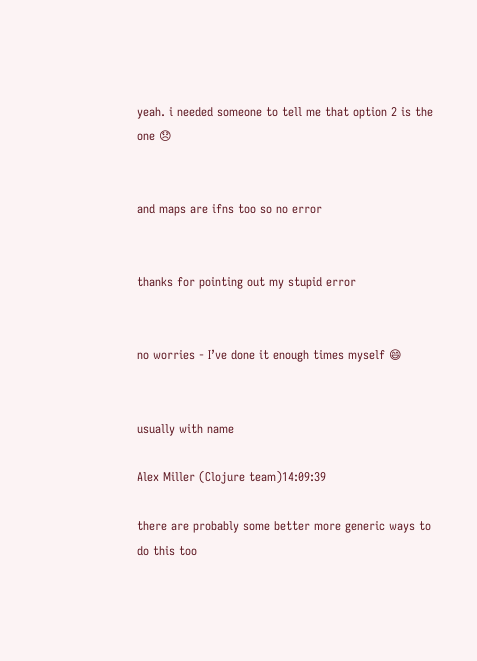yeah. i needed someone to tell me that option 2 is the one 😞


and maps are ifns too so no error


thanks for pointing out my stupid error


no worries - I’ve done it enough times myself 😄


usually with name

Alex Miller (Clojure team)14:09:39

there are probably some better more generic ways to do this too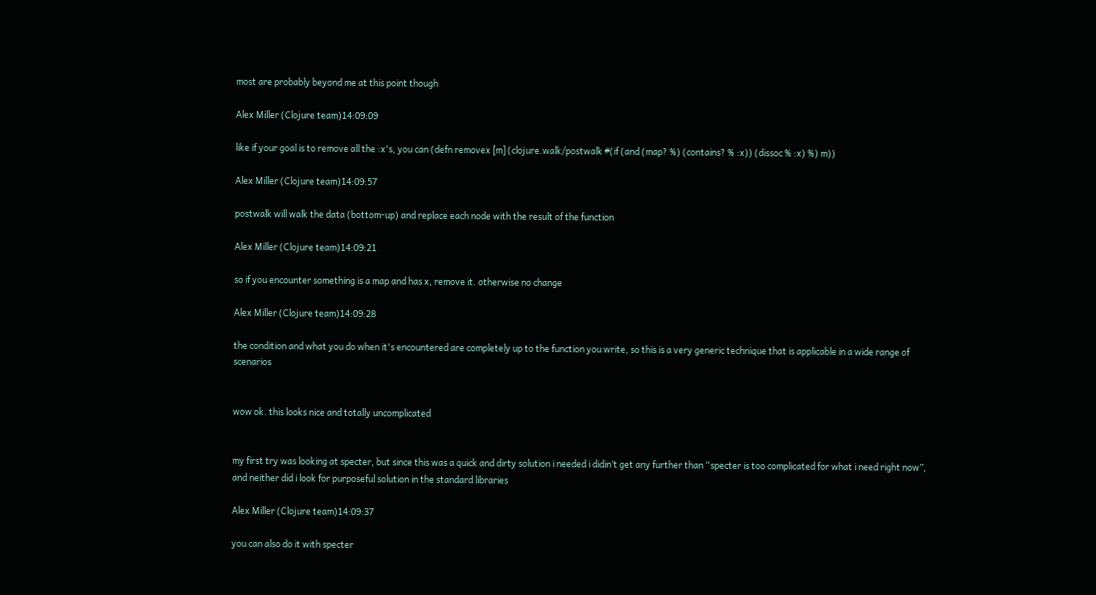most are probably beyond me at this point though

Alex Miller (Clojure team)14:09:09

like if your goal is to remove all the :x's, you can (defn removex [m] (clojure.walk/postwalk #(if (and (map? %) (contains? % :x)) (dissoc % :x) %) m))

Alex Miller (Clojure team)14:09:57

postwalk will walk the data (bottom-up) and replace each node with the result of the function

Alex Miller (Clojure team)14:09:21

so if you encounter something is a map and has x, remove it. otherwise no change

Alex Miller (Clojure team)14:09:28

the condition and what you do when it's encountered are completely up to the function you write, so this is a very generic technique that is applicable in a wide range of scenarios


wow ok. this looks nice and totally uncomplicated


my first try was looking at specter, but since this was a quick and dirty solution i needed i didin’t get any further than “specter is too complicated for what i need right now”, and neither did i look for purposeful solution in the standard libraries

Alex Miller (Clojure team)14:09:37

you can also do it with specter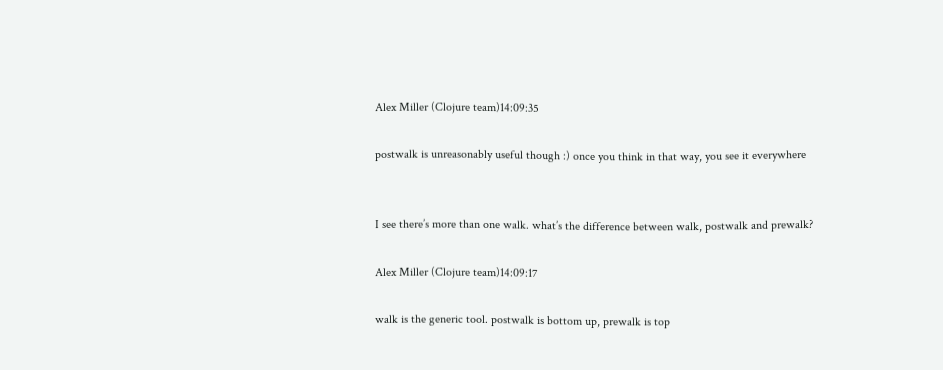Alex Miller (Clojure team)14:09:35

postwalk is unreasonably useful though :) once you think in that way, you see it everywhere


I see there’s more than one walk. what’s the difference between walk, postwalk and prewalk?

Alex Miller (Clojure team)14:09:17

walk is the generic tool. postwalk is bottom up, prewalk is top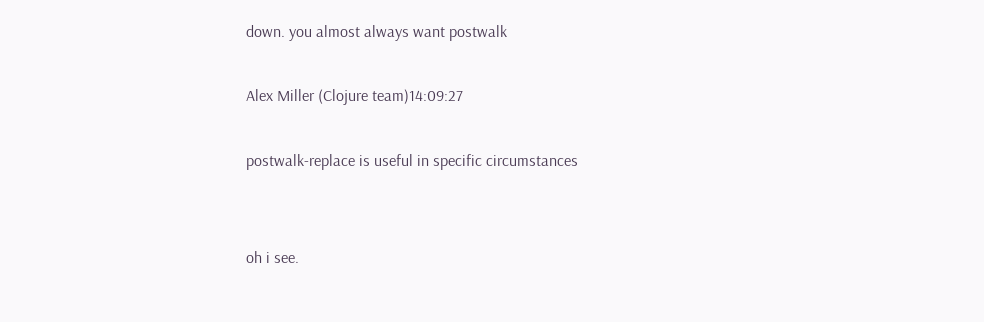down. you almost always want postwalk

Alex Miller (Clojure team)14:09:27

postwalk-replace is useful in specific circumstances


oh i see.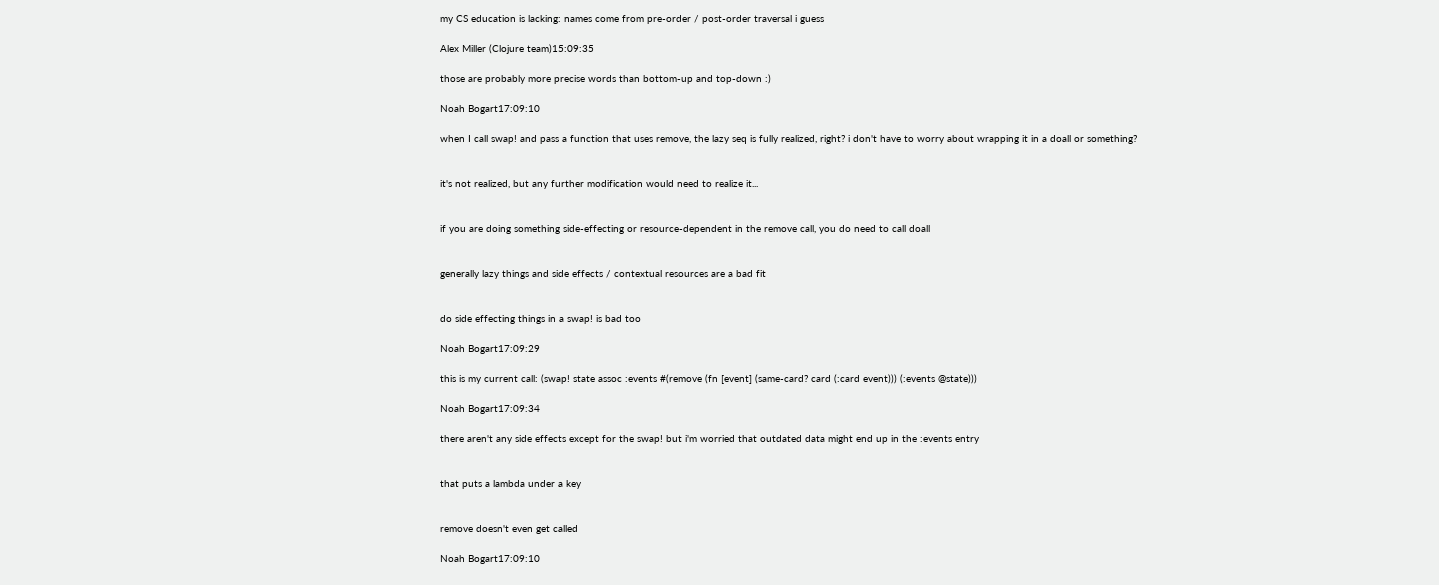my CS education is lacking: names come from pre-order / post-order traversal i guess

Alex Miller (Clojure team)15:09:35

those are probably more precise words than bottom-up and top-down :)

Noah Bogart17:09:10

when I call swap! and pass a function that uses remove, the lazy seq is fully realized, right? i don't have to worry about wrapping it in a doall or something?


it's not realized, but any further modification would need to realize it...


if you are doing something side-effecting or resource-dependent in the remove call, you do need to call doall


generally lazy things and side effects / contextual resources are a bad fit


do side effecting things in a swap! is bad too

Noah Bogart17:09:29

this is my current call: (swap! state assoc :events #(remove (fn [event] (same-card? card (:card event))) (:events @state)))

Noah Bogart17:09:34

there aren't any side effects except for the swap! but i'm worried that outdated data might end up in the :events entry


that puts a lambda under a key


remove doesn't even get called

Noah Bogart17:09:10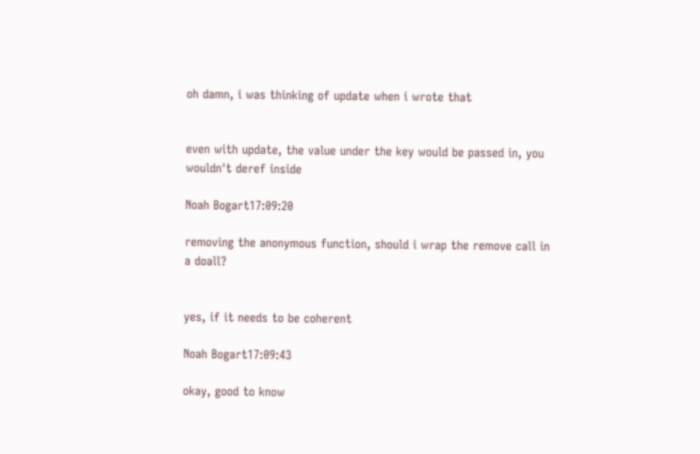oh damn, i was thinking of update when i wrote that


even with update, the value under the key would be passed in, you wouldn't deref inside

Noah Bogart17:09:20

removing the anonymous function, should i wrap the remove call in a doall?


yes, if it needs to be coherent

Noah Bogart17:09:43

okay, good to know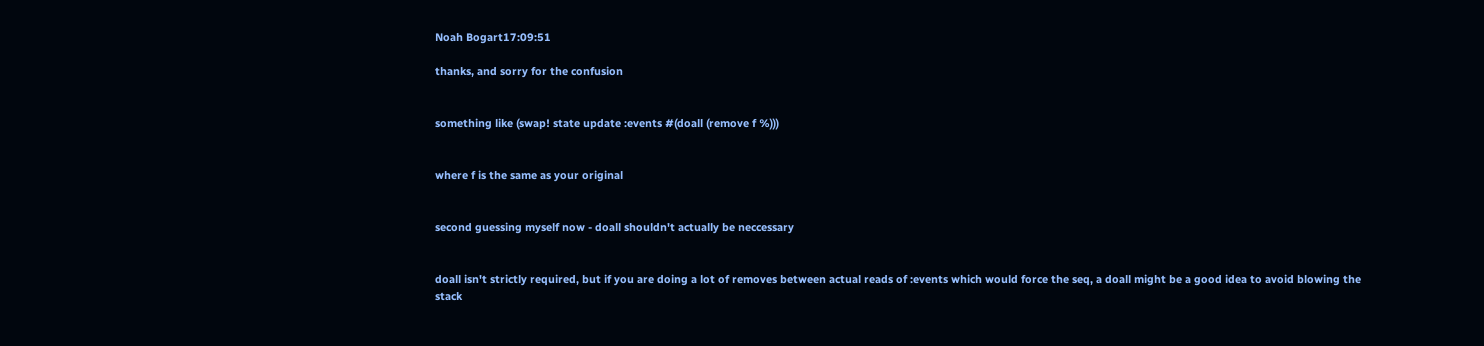Noah Bogart17:09:51

thanks, and sorry for the confusion


something like (swap! state update :events #(doall (remove f %)))


where f is the same as your original


second guessing myself now - doall shouldn't actually be neccessary


doall isn't strictly required, but if you are doing a lot of removes between actual reads of :events which would force the seq, a doall might be a good idea to avoid blowing the stack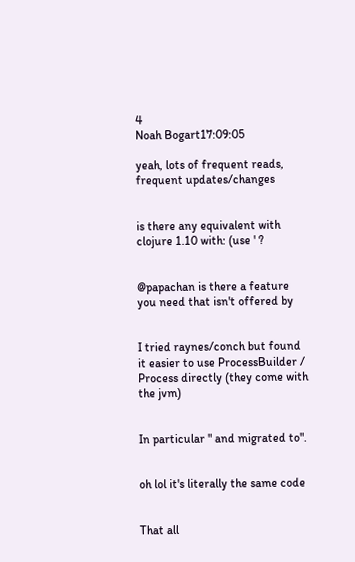4
Noah Bogart17:09:05

yeah, lots of frequent reads, frequent updates/changes


is there any equivalent with clojure 1.10 with: (use ' ?


@papachan is there a feature you need that isn't offered by


I tried raynes/conch but found it easier to use ProcessBuilder / Process directly (they come with the jvm)


In particular " and migrated to".


oh lol it's literally the same code


That all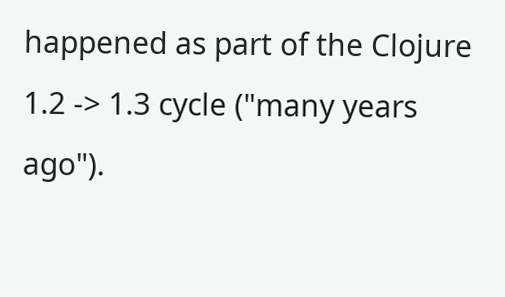happened as part of the Clojure 1.2 -> 1.3 cycle ("many years ago").